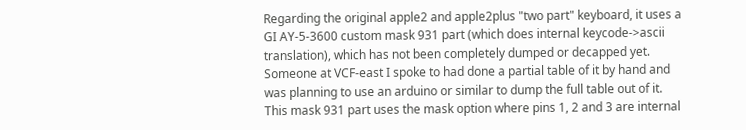Regarding the original apple2 and apple2plus "two part" keyboard, it uses a GI AY-5-3600 custom mask 931 part (which does internal keycode->ascii translation), which has not been completely dumped or decapped yet. Someone at VCF-east I spoke to had done a partial table of it by hand and was planning to use an arduino or similar to dump the full table out of it. This mask 931 part uses the mask option where pins 1, 2 and 3 are internal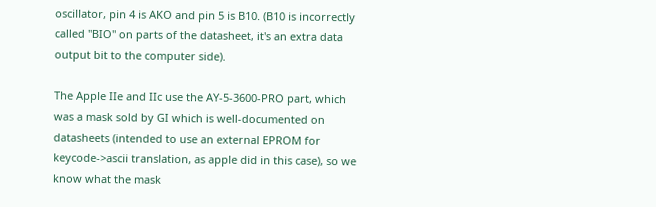oscillator, pin 4 is AKO and pin 5 is B10. (B10 is incorrectly called "BIO" on parts of the datasheet, it's an extra data output bit to the computer side).

The Apple IIe and IIc use the AY-5-3600-PRO part, which was a mask sold by GI which is well-documented on datasheets (intended to use an external EPROM for keycode->ascii translation, as apple did in this case), so we know what the mask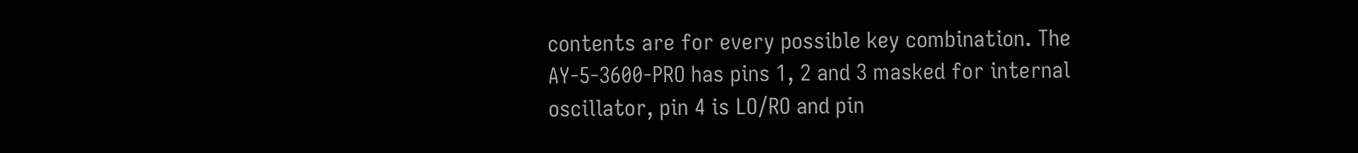contents are for every possible key combination. The AY-5-3600-PRO has pins 1, 2 and 3 masked for internal oscillator, pin 4 is LO/RO and pin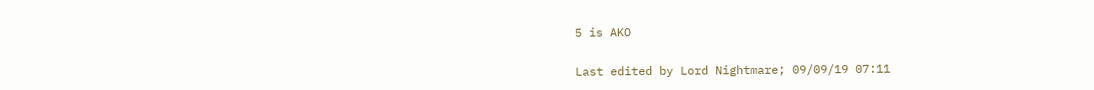5 is AKO


Last edited by Lord Nightmare; 09/09/19 07:11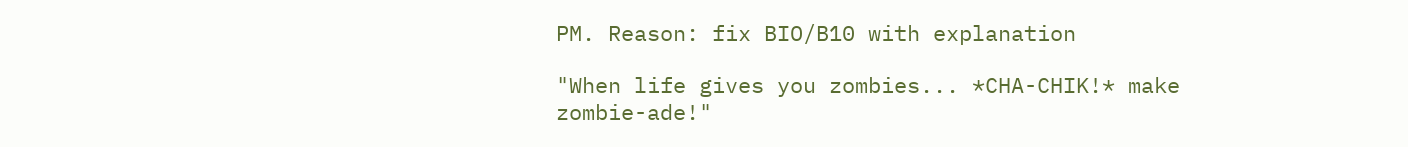PM. Reason: fix BIO/B10 with explanation

"When life gives you zombies... *CHA-CHIK!* make zombie-ade!"